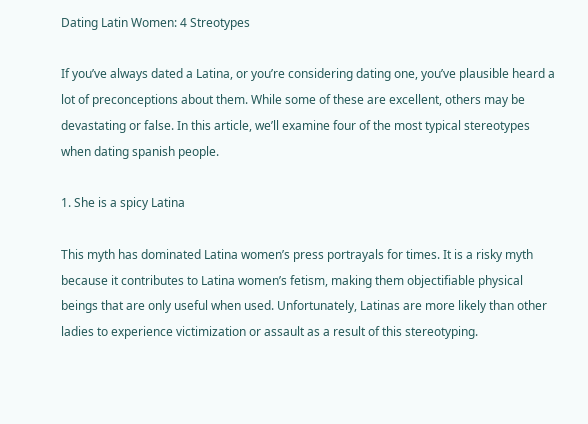Dating Latin Women: 4 Streotypes

If you’ve always dated a Latina, or you’re considering dating one, you’ve plausible heard a lot of preconceptions about them. While some of these are excellent, others may be devastating or false. In this article, we’ll examine four of the most typical stereotypes when dating spanish people.

1. She is a spicy Latina

This myth has dominated Latina women’s press portrayals for times. It is a risky myth because it contributes to Latina women’s fetism, making them objectifiable physical beings that are only useful when used. Unfortunately, Latinas are more likely than other ladies to experience victimization or assault as a result of this stereotyping.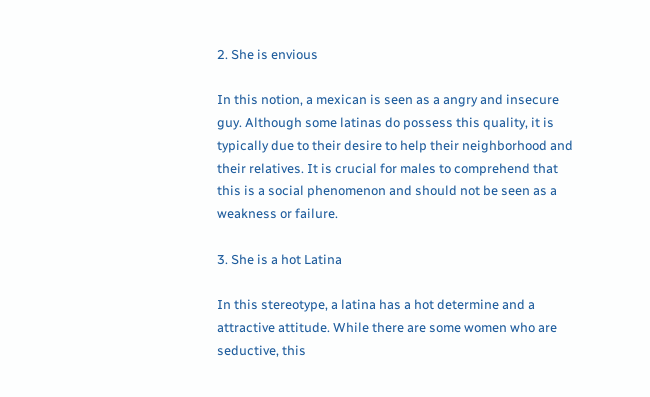2. She is envious

In this notion, a mexican is seen as a angry and insecure guy. Although some latinas do possess this quality, it is typically due to their desire to help their neighborhood and their relatives. It is crucial for males to comprehend that this is a social phenomenon and should not be seen as a weakness or failure.

3. She is a hot Latina

In this stereotype, a latina has a hot determine and a attractive attitude. While there are some women who are seductive, this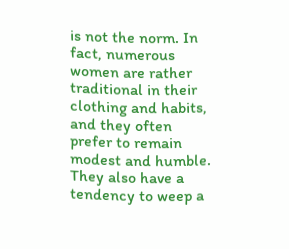is not the norm. In fact, numerous women are rather traditional in their clothing and habits, and they often prefer to remain modest and humble. They also have a tendency to weep a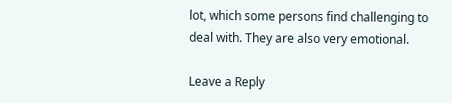lot, which some persons find challenging to deal with. They are also very emotional.

Leave a Reply